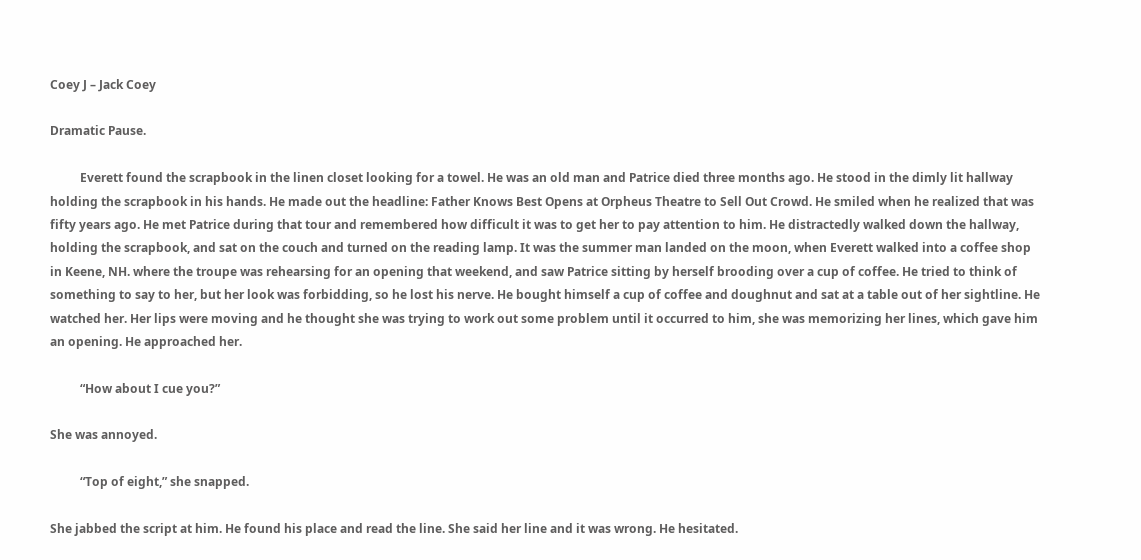Coey J – Jack Coey

Dramatic Pause.

          Everett found the scrapbook in the linen closet looking for a towel. He was an old man and Patrice died three months ago. He stood in the dimly lit hallway holding the scrapbook in his hands. He made out the headline: Father Knows Best Opens at Orpheus Theatre to Sell Out Crowd. He smiled when he realized that was fifty years ago. He met Patrice during that tour and remembered how difficult it was to get her to pay attention to him. He distractedly walked down the hallway, holding the scrapbook, and sat on the couch and turned on the reading lamp. It was the summer man landed on the moon, when Everett walked into a coffee shop in Keene, NH. where the troupe was rehearsing for an opening that weekend, and saw Patrice sitting by herself brooding over a cup of coffee. He tried to think of something to say to her, but her look was forbidding, so he lost his nerve. He bought himself a cup of coffee and doughnut and sat at a table out of her sightline. He watched her. Her lips were moving and he thought she was trying to work out some problem until it occurred to him, she was memorizing her lines, which gave him an opening. He approached her.

          “How about I cue you?”

She was annoyed.

          “Top of eight,” she snapped.

She jabbed the script at him. He found his place and read the line. She said her line and it was wrong. He hesitated.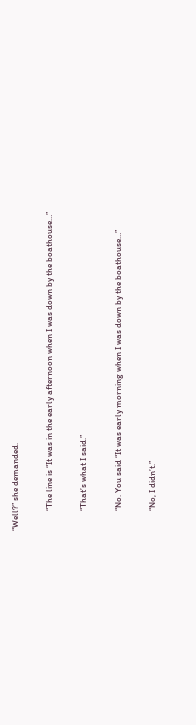“Well?” she demanded.

          “The line is “It was in the early afternoon when I was down by the boathouse…”

          “That’s what I said.”

          “No. You said “It was early morning when I was down by the boathouse…”

          “No, I didn’t.”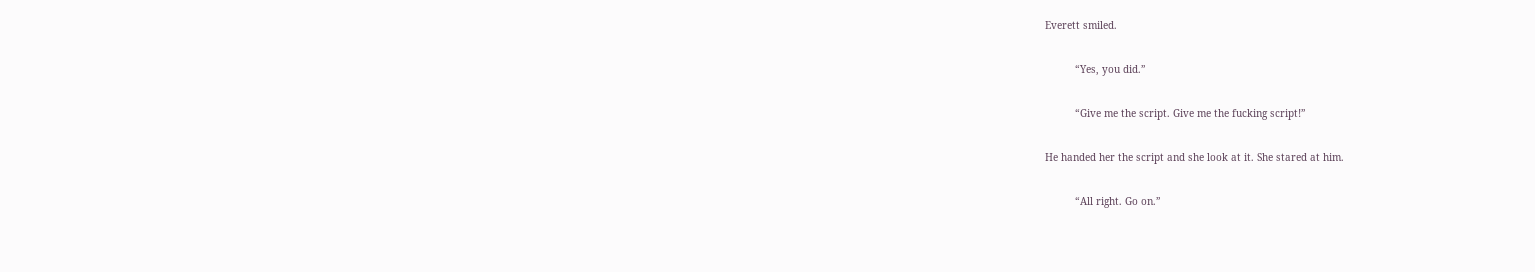Everett smiled.

          “Yes, you did.”

          “Give me the script. Give me the fucking script!”

He handed her the script and she look at it. She stared at him.

          “All right. Go on.”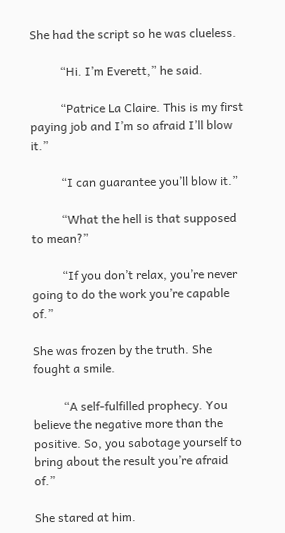She had the script so he was clueless.

          “Hi. I’m Everett,” he said.

          “Patrice La Claire. This is my first paying job and I’m so afraid I’ll blow it.”

          “I can guarantee you’ll blow it.”

          “What the hell is that supposed to mean?”

          “If you don’t relax, you’re never going to do the work you’re capable of.”

She was frozen by the truth. She fought a smile.

          “A self-fulfilled prophecy. You believe the negative more than the positive. So, you sabotage yourself to bring about the result you’re afraid of.”

She stared at him.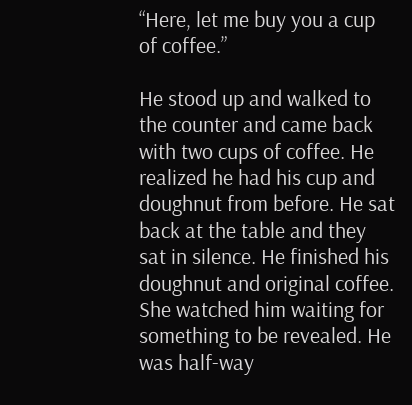“Here, let me buy you a cup of coffee.”

He stood up and walked to the counter and came back with two cups of coffee. He realized he had his cup and doughnut from before. He sat back at the table and they sat in silence. He finished his doughnut and original coffee. She watched him waiting for something to be revealed. He was half-way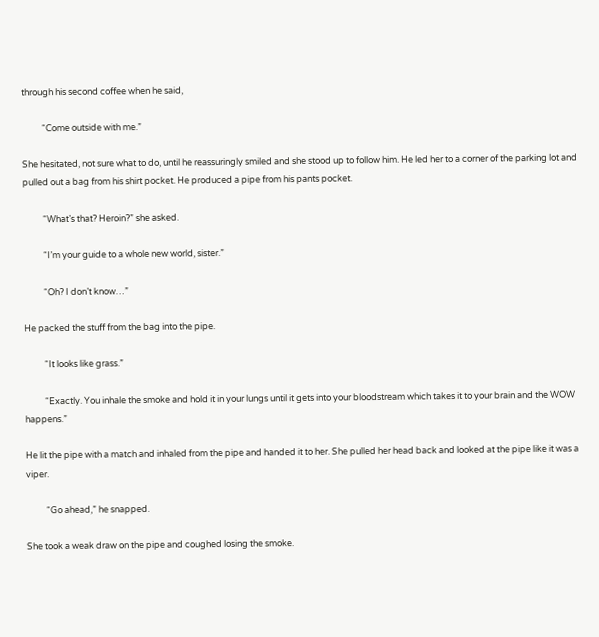through his second coffee when he said,

          “Come outside with me.”

She hesitated, not sure what to do, until he reassuringly smiled and she stood up to follow him. He led her to a corner of the parking lot and pulled out a bag from his shirt pocket. He produced a pipe from his pants pocket.

          “What’s that? Heroin?” she asked.

          “I’m your guide to a whole new world, sister.”

          “Oh? I don’t know…”

He packed the stuff from the bag into the pipe.

          “It looks like grass.”

          “Exactly. You inhale the smoke and hold it in your lungs until it gets into your bloodstream which takes it to your brain and the WOW happens.”

He lit the pipe with a match and inhaled from the pipe and handed it to her. She pulled her head back and looked at the pipe like it was a viper.

          “Go ahead,” he snapped.

She took a weak draw on the pipe and coughed losing the smoke.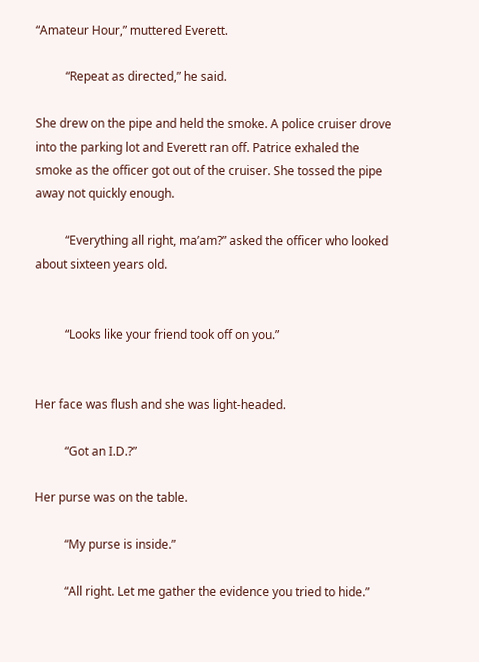“Amateur Hour,” muttered Everett.

          “Repeat as directed,” he said.

She drew on the pipe and held the smoke. A police cruiser drove into the parking lot and Everett ran off. Patrice exhaled the smoke as the officer got out of the cruiser. She tossed the pipe away not quickly enough.

          “Everything all right, ma’am?” asked the officer who looked about sixteen years old.


          “Looks like your friend took off on you.”


Her face was flush and she was light-headed.

          “Got an I.D.?”

Her purse was on the table.

          “My purse is inside.”

          “All right. Let me gather the evidence you tried to hide.”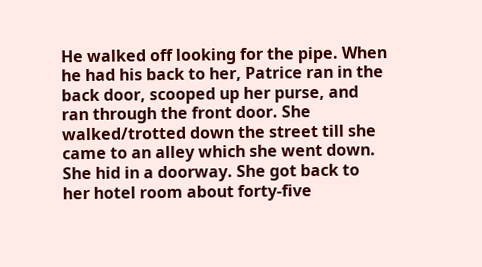He walked off looking for the pipe. When he had his back to her, Patrice ran in the back door, scooped up her purse, and ran through the front door. She walked/trotted down the street till she came to an alley which she went down. She hid in a doorway. She got back to her hotel room about forty-five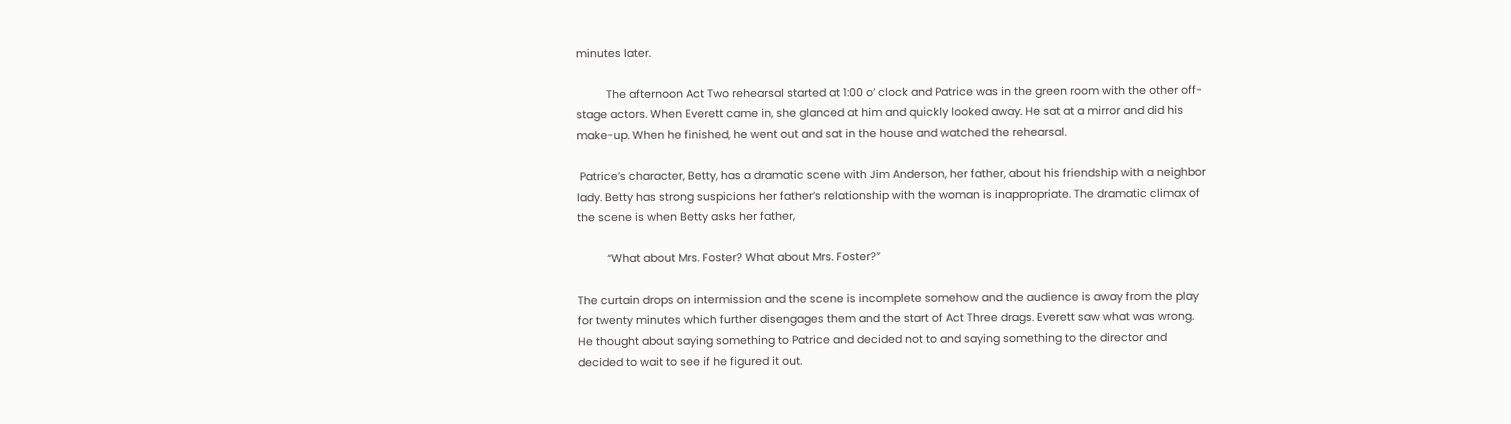minutes later.

          The afternoon Act Two rehearsal started at 1:00 o’ clock and Patrice was in the green room with the other off-stage actors. When Everett came in, she glanced at him and quickly looked away. He sat at a mirror and did his make-up. When he finished, he went out and sat in the house and watched the rehearsal.

 Patrice’s character, Betty, has a dramatic scene with Jim Anderson, her father, about his friendship with a neighbor lady. Betty has strong suspicions her father’s relationship with the woman is inappropriate. The dramatic climax of the scene is when Betty asks her father,

          “What about Mrs. Foster? What about Mrs. Foster?”

The curtain drops on intermission and the scene is incomplete somehow and the audience is away from the play for twenty minutes which further disengages them and the start of Act Three drags. Everett saw what was wrong. He thought about saying something to Patrice and decided not to and saying something to the director and decided to wait to see if he figured it out.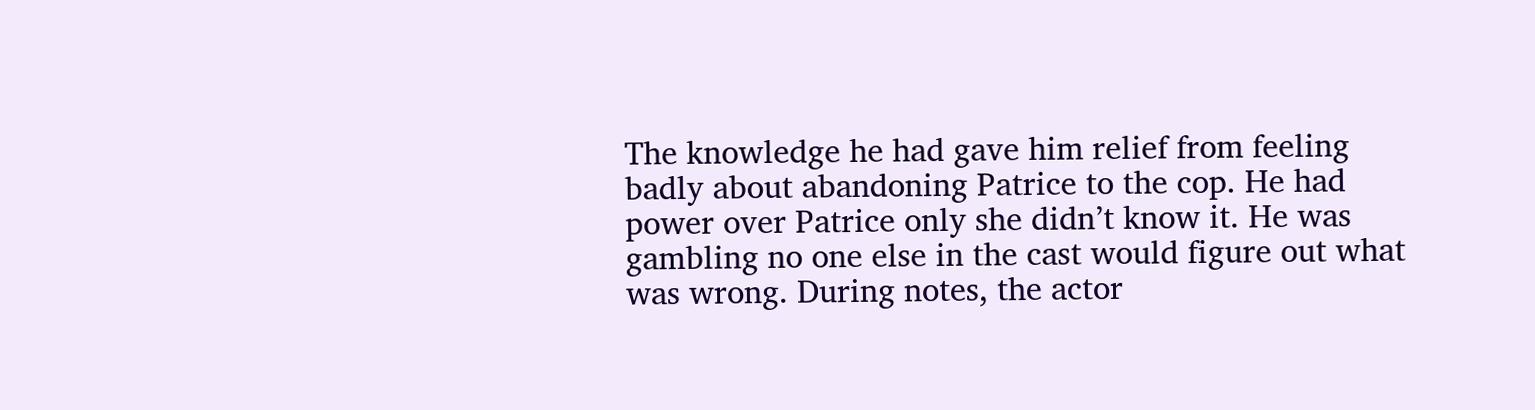The knowledge he had gave him relief from feeling badly about abandoning Patrice to the cop. He had power over Patrice only she didn’t know it. He was gambling no one else in the cast would figure out what was wrong. During notes, the actor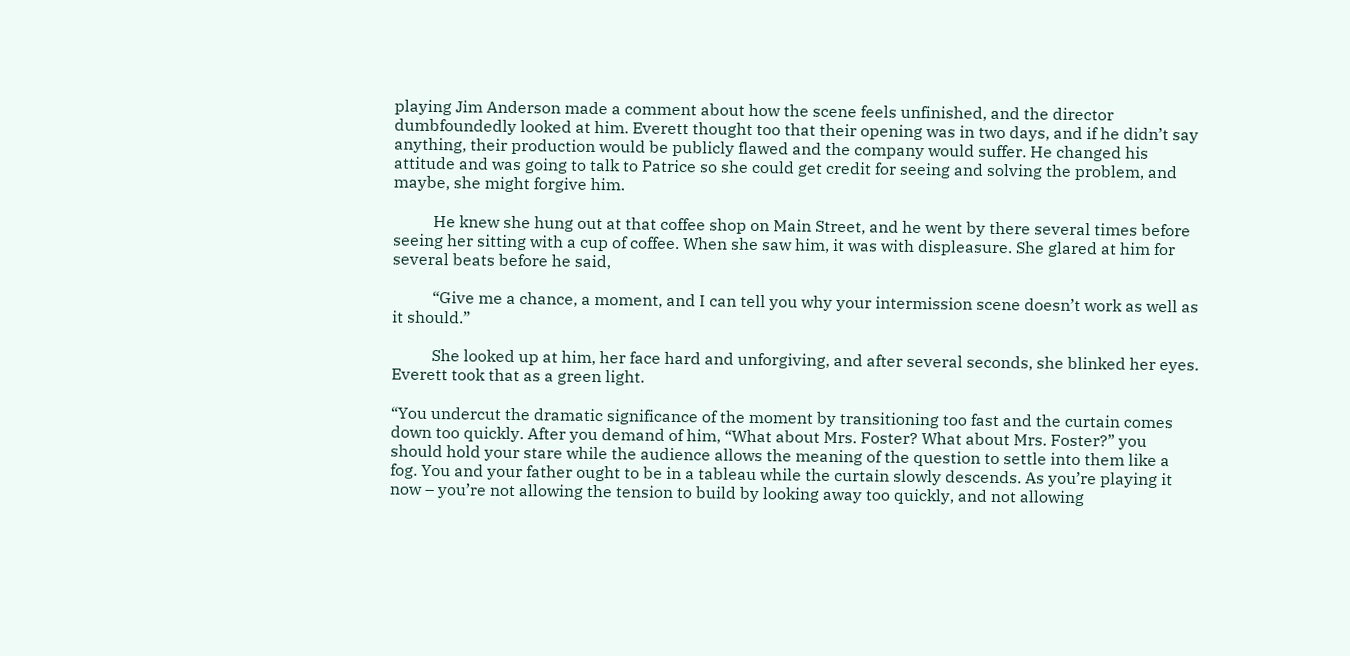playing Jim Anderson made a comment about how the scene feels unfinished, and the director dumbfoundedly looked at him. Everett thought too that their opening was in two days, and if he didn’t say anything, their production would be publicly flawed and the company would suffer. He changed his attitude and was going to talk to Patrice so she could get credit for seeing and solving the problem, and maybe, she might forgive him.

          He knew she hung out at that coffee shop on Main Street, and he went by there several times before seeing her sitting with a cup of coffee. When she saw him, it was with displeasure. She glared at him for several beats before he said,

          “Give me a chance, a moment, and I can tell you why your intermission scene doesn’t work as well as it should.”

          She looked up at him, her face hard and unforgiving, and after several seconds, she blinked her eyes. Everett took that as a green light.

“You undercut the dramatic significance of the moment by transitioning too fast and the curtain comes down too quickly. After you demand of him, “What about Mrs. Foster? What about Mrs. Foster?” you should hold your stare while the audience allows the meaning of the question to settle into them like a fog. You and your father ought to be in a tableau while the curtain slowly descends. As you’re playing it now – you’re not allowing the tension to build by looking away too quickly, and not allowing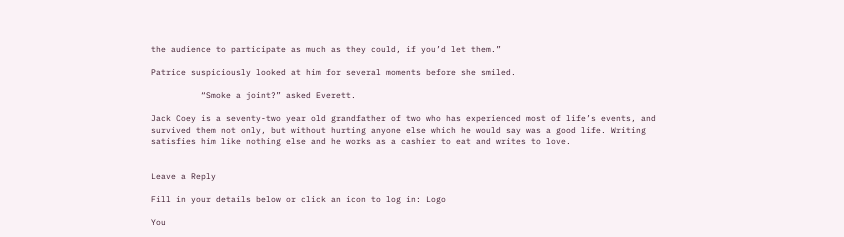the audience to participate as much as they could, if you’d let them.”

Patrice suspiciously looked at him for several moments before she smiled.

          “Smoke a joint?” asked Everett.

Jack Coey is a seventy-two year old grandfather of two who has experienced most of life’s events, and survived them not only, but without hurting anyone else which he would say was a good life. Writing satisfies him like nothing else and he works as a cashier to eat and writes to love.


Leave a Reply

Fill in your details below or click an icon to log in: Logo

You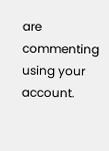are commenting using your account.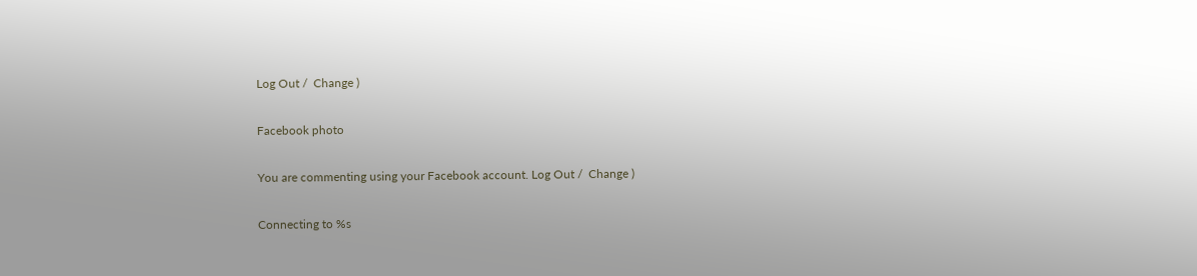Log Out /  Change )

Facebook photo

You are commenting using your Facebook account. Log Out /  Change )

Connecting to %s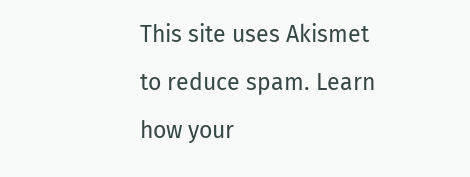This site uses Akismet to reduce spam. Learn how your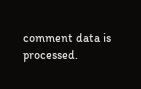comment data is processed.